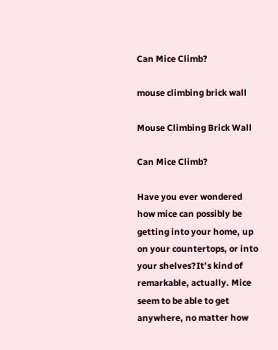Can Mice Climb?

mouse climbing brick wall

Mouse Climbing Brick Wall

Can Mice Climb?

Have you ever wondered how mice can possibly be getting into your home, up on your countertops, or into your shelves?It’s kind of remarkable, actually. Mice seem to be able to get anywhere, no matter how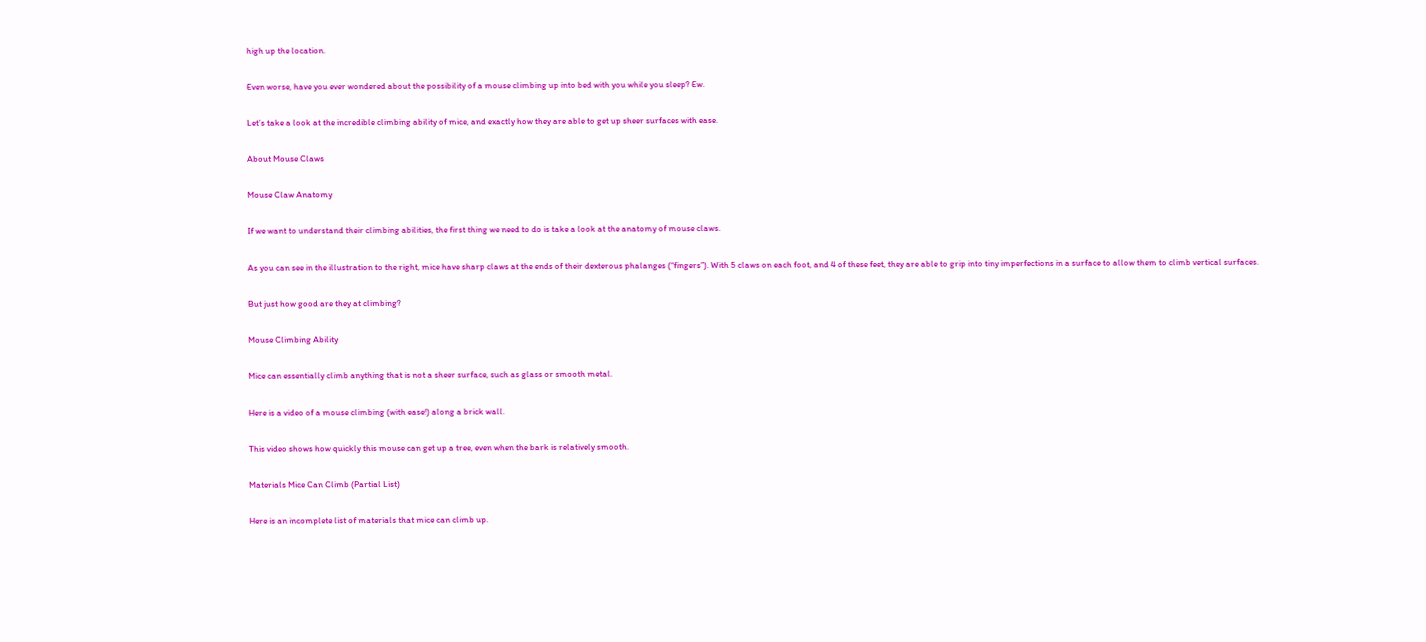high up the location.

Even worse, have you ever wondered about the possibility of a mouse climbing up into bed with you while you sleep? Ew.

Let’s take a look at the incredible climbing ability of mice, and exactly how they are able to get up sheer surfaces with ease.

About Mouse Claws

Mouse Claw Anatomy

If we want to understand their climbing abilities, the first thing we need to do is take a look at the anatomy of mouse claws.

As you can see in the illustration to the right, mice have sharp claws at the ends of their dexterous phalanges (“fingers”). With 5 claws on each foot, and 4 of these feet, they are able to grip into tiny imperfections in a surface to allow them to climb vertical surfaces.

But just how good are they at climbing?

Mouse Climbing Ability

Mice can essentially climb anything that is not a sheer surface, such as glass or smooth metal.

Here is a video of a mouse climbing (with ease!) along a brick wall.

This video shows how quickly this mouse can get up a tree, even when the bark is relatively smooth.

Materials Mice Can Climb (Partial List)

Here is an incomplete list of materials that mice can climb up.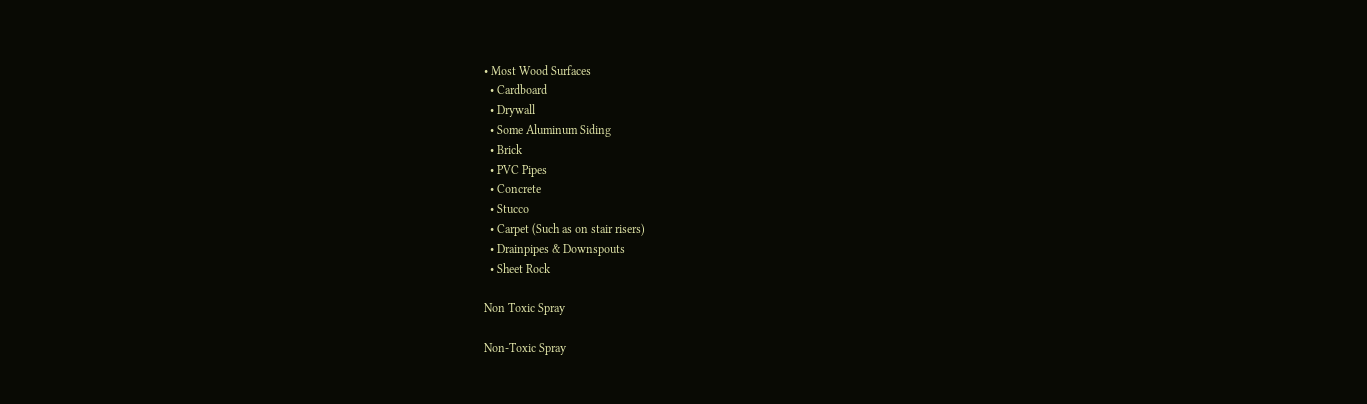• Most Wood Surfaces
  • Cardboard
  • Drywall
  • Some Aluminum Siding
  • Brick
  • PVC Pipes
  • Concrete
  • Stucco
  • Carpet (Such as on stair risers)
  • Drainpipes & Downspouts
  • Sheet Rock

Non Toxic Spray

Non-Toxic Spray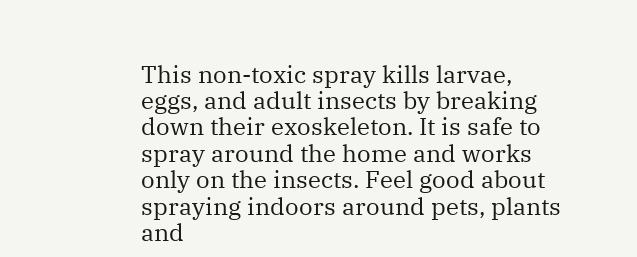This non-toxic spray kills larvae, eggs, and adult insects by breaking down their exoskeleton. It is safe to spray around the home and works only on the insects. Feel good about spraying indoors around pets, plants and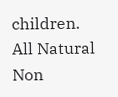children.
All Natural Non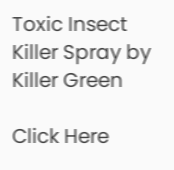Toxic Insect Killer Spray by Killer Green

Click Here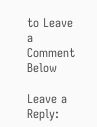to Leave a Comment Below

Leave a Reply: